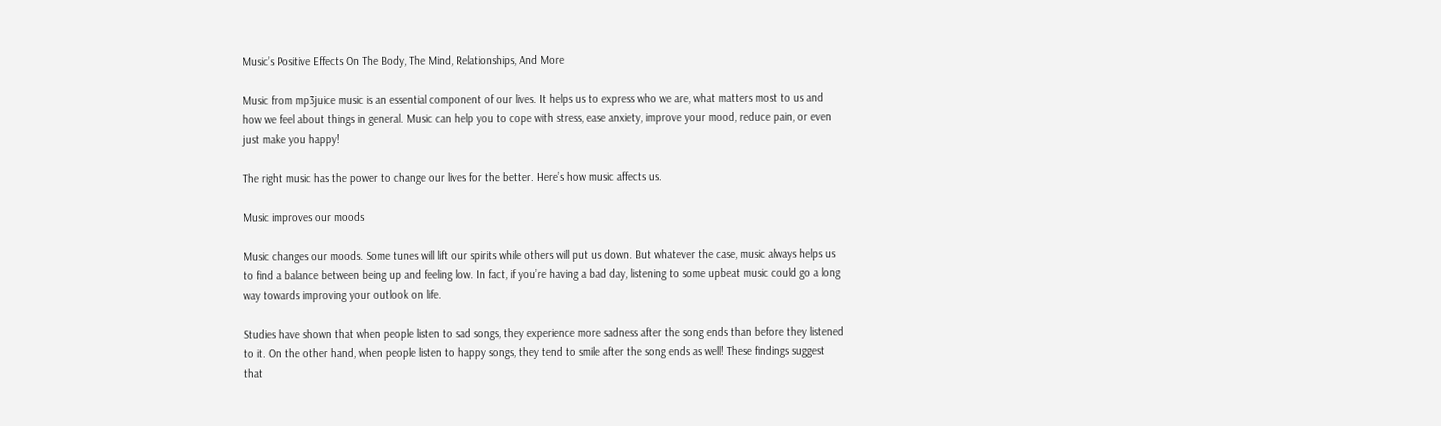Music’s Positive Effects On The Body, The Mind, Relationships, And More

Music from mp3juice music is an essential component of our lives. It helps us to express who we are, what matters most to us and how we feel about things in general. Music can help you to cope with stress, ease anxiety, improve your mood, reduce pain, or even just make you happy!

The right music has the power to change our lives for the better. Here’s how music affects us.

Music improves our moods

Music changes our moods. Some tunes will lift our spirits while others will put us down. But whatever the case, music always helps us to find a balance between being up and feeling low. In fact, if you’re having a bad day, listening to some upbeat music could go a long way towards improving your outlook on life.

Studies have shown that when people listen to sad songs, they experience more sadness after the song ends than before they listened to it. On the other hand, when people listen to happy songs, they tend to smile after the song ends as well! These findings suggest that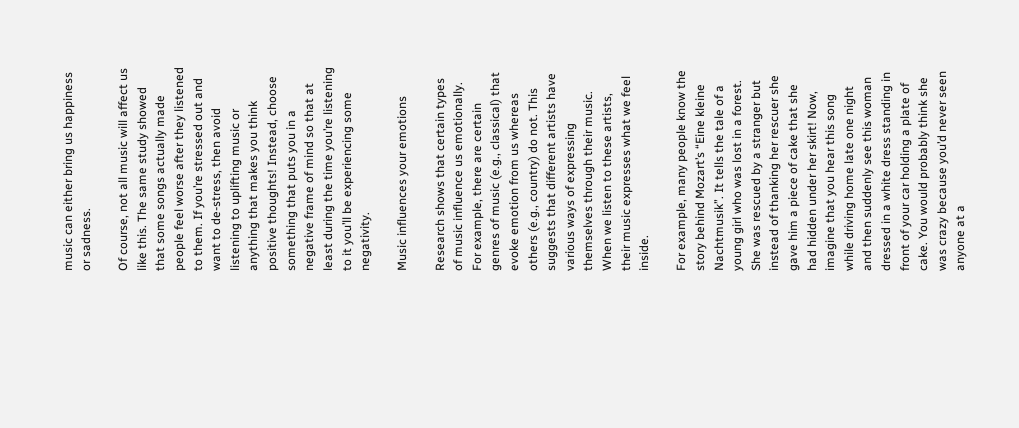music can either bring us happiness or sadness.

Of course, not all music will affect us like this. The same study showed that some songs actually made people feel worse after they listened to them. If you’re stressed out and want to de-stress, then avoid listening to uplifting music or anything that makes you think positive thoughts! Instead, choose something that puts you in a negative frame of mind so that at least during the time you’re listening to it you’ll be experiencing some negativity.

Music influences your emotions

Research shows that certain types of music influence us emotionally. For example, there are certain genres of music (e.g., classical) that evoke emotion from us whereas others (e.g., country) do not. This suggests that different artists have various ways of expressing themselves through their music. When we listen to these artists, their music expresses what we feel inside.

For example, many people know the story behind Mozart’s “Eine kleine Nachtmusik”. It tells the tale of a young girl who was lost in a forest. She was rescued by a stranger but instead of thanking her rescuer she gave him a piece of cake that she had hidden under her skirt! Now, imagine that you hear this song while driving home late one night and then suddenly see this woman dressed in a white dress standing in front of your car holding a plate of cake. You would probably think she was crazy because you’d never seen anyone at a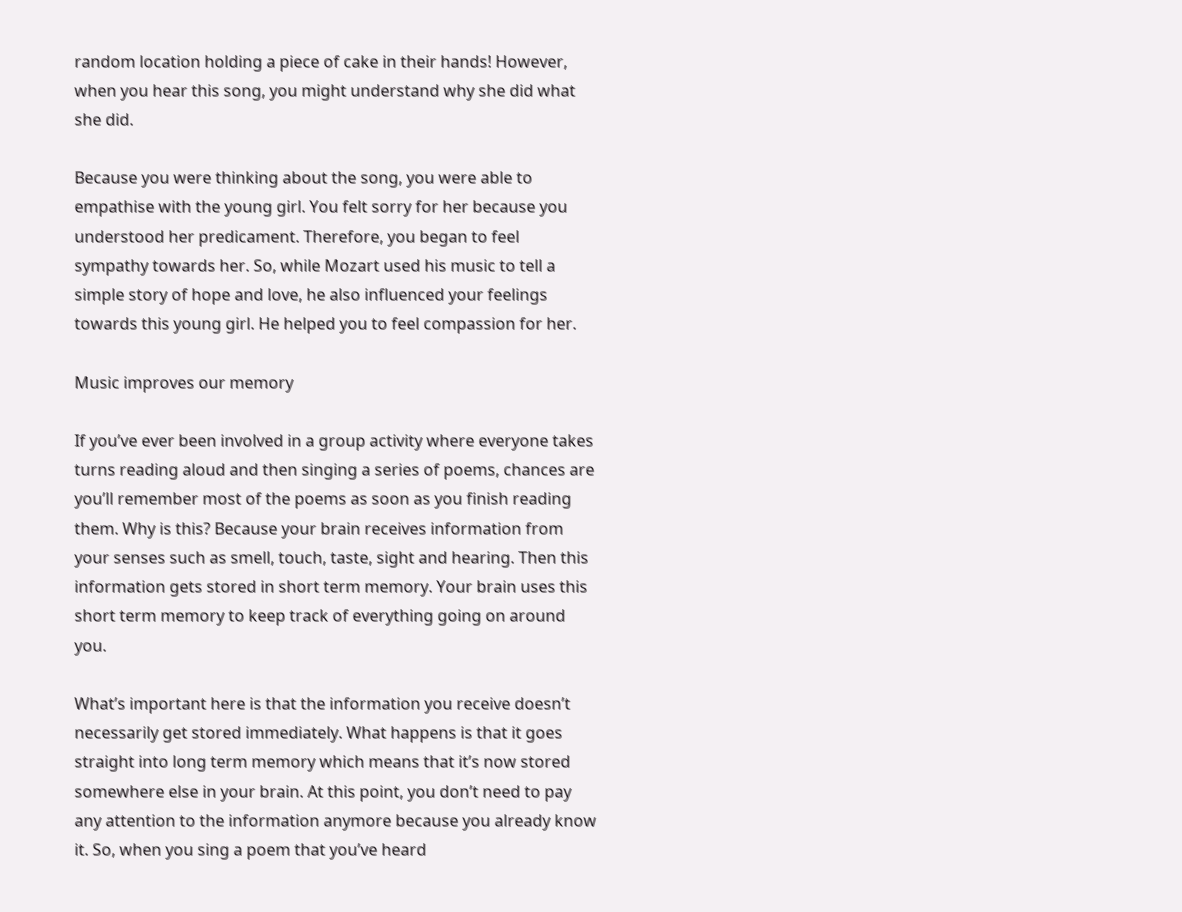random location holding a piece of cake in their hands! However, when you hear this song, you might understand why she did what she did.

Because you were thinking about the song, you were able to empathise with the young girl. You felt sorry for her because you understood her predicament. Therefore, you began to feel sympathy towards her. So, while Mozart used his music to tell a simple story of hope and love, he also influenced your feelings towards this young girl. He helped you to feel compassion for her.

Music improves our memory

If you’ve ever been involved in a group activity where everyone takes turns reading aloud and then singing a series of poems, chances are you’ll remember most of the poems as soon as you finish reading them. Why is this? Because your brain receives information from your senses such as smell, touch, taste, sight and hearing. Then this information gets stored in short term memory. Your brain uses this short term memory to keep track of everything going on around you.

What’s important here is that the information you receive doesn’t necessarily get stored immediately. What happens is that it goes straight into long term memory which means that it’s now stored somewhere else in your brain. At this point, you don’t need to pay any attention to the information anymore because you already know it. So, when you sing a poem that you’ve heard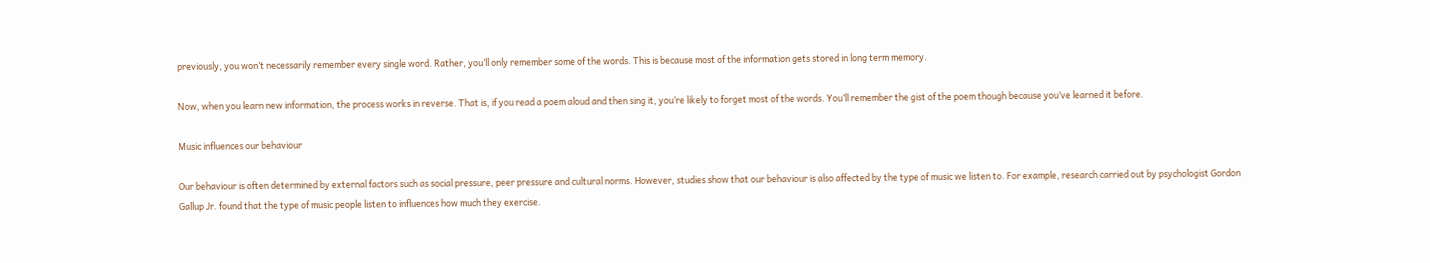previously, you won’t necessarily remember every single word. Rather, you’ll only remember some of the words. This is because most of the information gets stored in long term memory.

Now, when you learn new information, the process works in reverse. That is, if you read a poem aloud and then sing it, you’re likely to forget most of the words. You’ll remember the gist of the poem though because you’ve learned it before.

Music influences our behaviour

Our behaviour is often determined by external factors such as social pressure, peer pressure and cultural norms. However, studies show that our behaviour is also affected by the type of music we listen to. For example, research carried out by psychologist Gordon Gallup Jr. found that the type of music people listen to influences how much they exercise.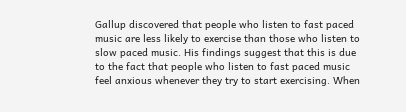Gallup discovered that people who listen to fast paced music are less likely to exercise than those who listen to slow paced music. His findings suggest that this is due to the fact that people who listen to fast paced music feel anxious whenever they try to start exercising. When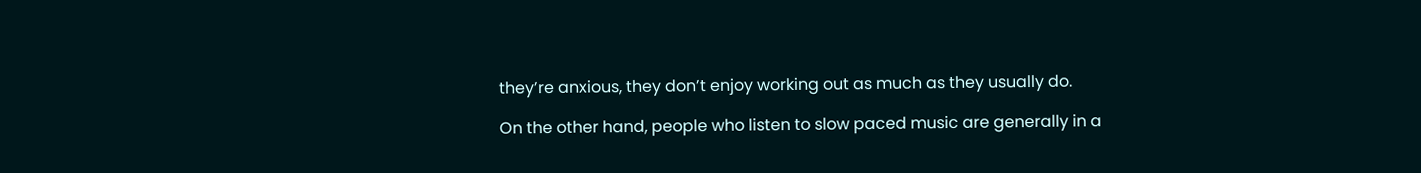they’re anxious, they don’t enjoy working out as much as they usually do.

On the other hand, people who listen to slow paced music are generally in a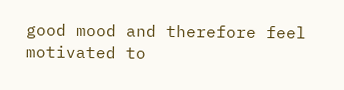good mood and therefore feel motivated to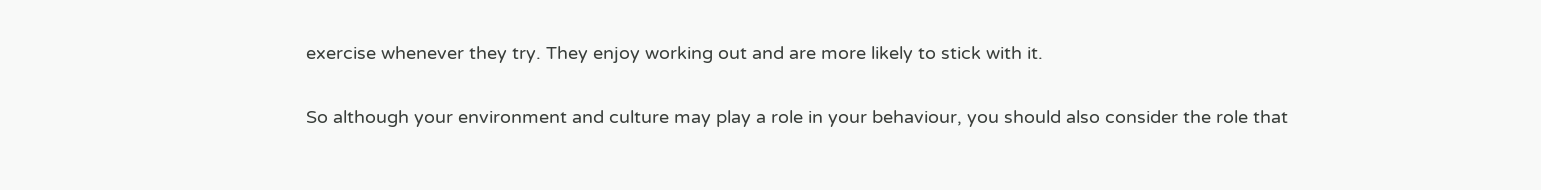exercise whenever they try. They enjoy working out and are more likely to stick with it.

So although your environment and culture may play a role in your behaviour, you should also consider the role that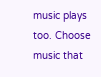music plays too. Choose music that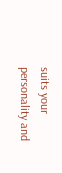suits your personality and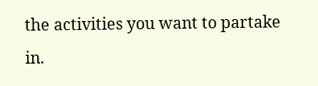the activities you want to partake in.